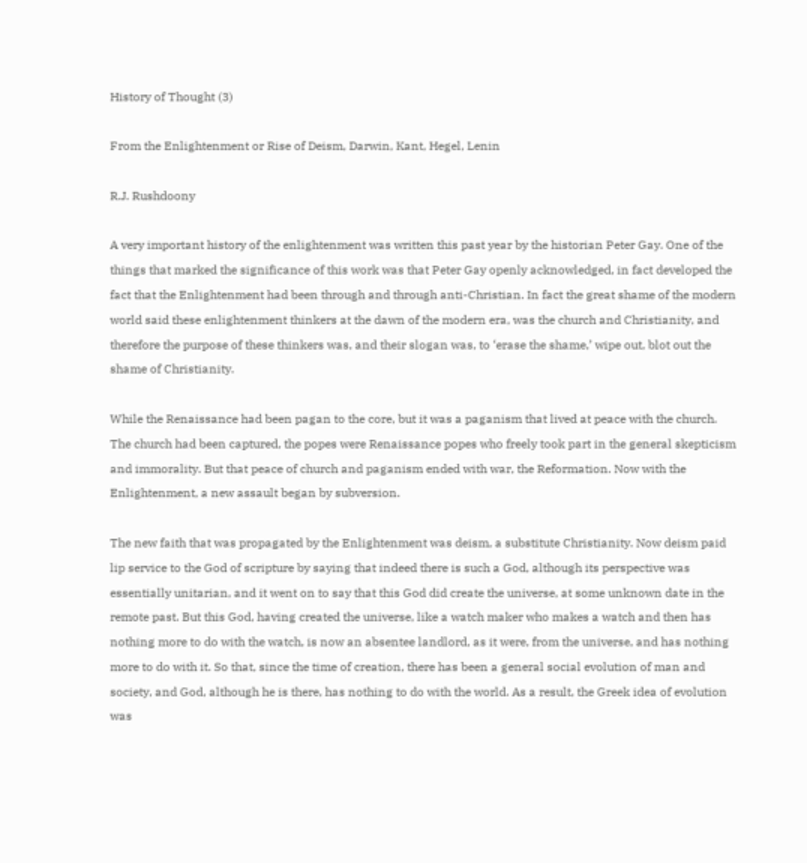History of Thought (3)

From the Enlightenment or Rise of Deism, Darwin, Kant, Hegel, Lenin

R.J. Rushdoony

A very important history of the enlightenment was written this past year by the historian Peter Gay. One of the things that marked the significance of this work was that Peter Gay openly acknowledged, in fact developed the fact that the Enlightenment had been through and through anti-Christian. In fact the great shame of the modern world said these enlightenment thinkers at the dawn of the modern era, was the church and Christianity, and therefore the purpose of these thinkers was, and their slogan was, to ‘erase the shame,’ wipe out, blot out the shame of Christianity.

While the Renaissance had been pagan to the core, but it was a paganism that lived at peace with the church. The church had been captured, the popes were Renaissance popes who freely took part in the general skepticism and immorality. But that peace of church and paganism ended with war, the Reformation. Now with the Enlightenment, a new assault began by subversion.

The new faith that was propagated by the Enlightenment was deism, a substitute Christianity. Now deism paid lip service to the God of scripture by saying that indeed there is such a God, although its perspective was essentially unitarian, and it went on to say that this God did create the universe, at some unknown date in the remote past. But this God, having created the universe, like a watch maker who makes a watch and then has nothing more to do with the watch, is now an absentee landlord, as it were, from the universe, and has nothing more to do with it. So that, since the time of creation, there has been a general social evolution of man and society, and God, although he is there, has nothing to do with the world. As a result, the Greek idea of evolution was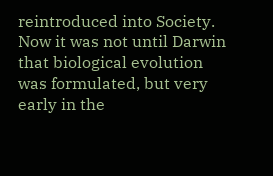reintroduced into Society. Now it was not until Darwin that biological evolution was formulated, but very early in the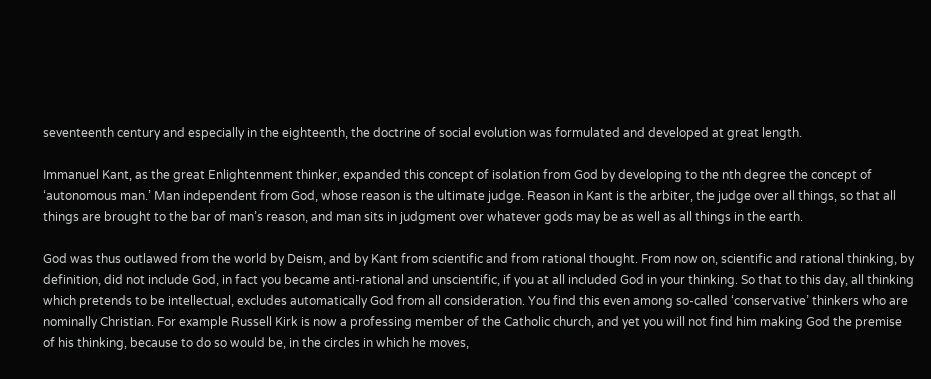seventeenth century and especially in the eighteenth, the doctrine of social evolution was formulated and developed at great length.

Immanuel Kant, as the great Enlightenment thinker, expanded this concept of isolation from God by developing to the nth degree the concept of ‘autonomous man.’ Man independent from God, whose reason is the ultimate judge. Reason in Kant is the arbiter, the judge over all things, so that all things are brought to the bar of man’s reason, and man sits in judgment over whatever gods may be as well as all things in the earth.

God was thus outlawed from the world by Deism, and by Kant from scientific and from rational thought. From now on, scientific and rational thinking, by definition, did not include God, in fact you became anti-rational and unscientific, if you at all included God in your thinking. So that to this day, all thinking which pretends to be intellectual, excludes automatically God from all consideration. You find this even among so-called ‘conservative’ thinkers who are nominally Christian. For example Russell Kirk is now a professing member of the Catholic church, and yet you will not find him making God the premise of his thinking, because to do so would be, in the circles in which he moves,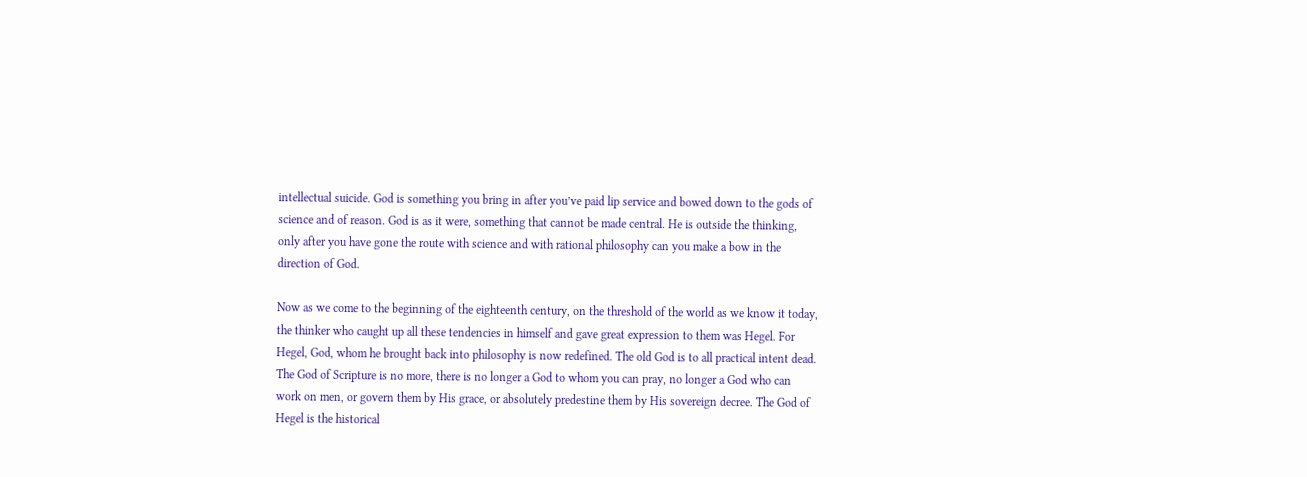intellectual suicide. God is something you bring in after you’ve paid lip service and bowed down to the gods of science and of reason. God is as it were, something that cannot be made central. He is outside the thinking, only after you have gone the route with science and with rational philosophy can you make a bow in the direction of God.

Now as we come to the beginning of the eighteenth century, on the threshold of the world as we know it today, the thinker who caught up all these tendencies in himself and gave great expression to them was Hegel. For Hegel, God, whom he brought back into philosophy is now redefined. The old God is to all practical intent dead. The God of Scripture is no more, there is no longer a God to whom you can pray, no longer a God who can work on men, or govern them by His grace, or absolutely predestine them by His sovereign decree. The God of Hegel is the historical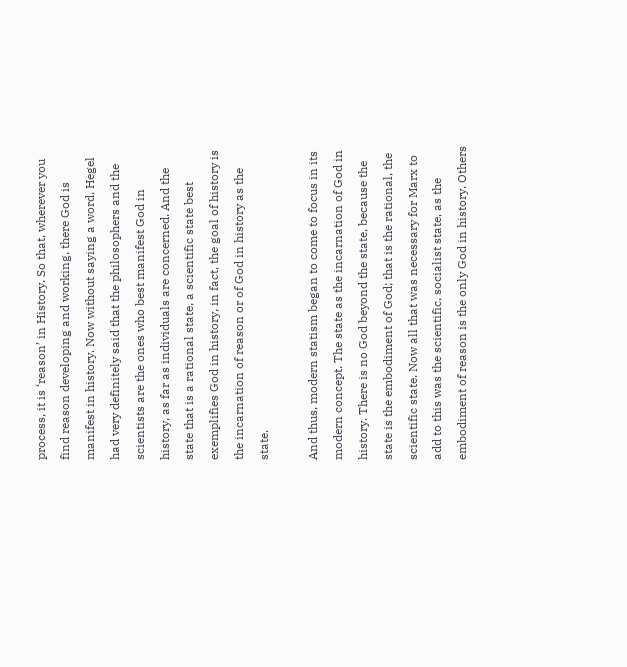process, it is ‘reason’ in History. So that, wherever you find reason developing and working, there God is manifest in history. Now without saying a word, Hegel had very definitely said that the philosophers and the scientists are the ones who best manifest God in history, as far as individuals are concerned. And the state that is a rational state, a scientific state best exemplifies God in history, in fact, the goal of history is the incarnation of reason or of God in history as the state.

And thus, modern statism began to come to focus in its modern concept. The state as the incarnation of God in history. There is no God beyond the state, because the state is the embodiment of God; that is the rational, the scientific state. Now all that was necessary for Marx to add to this was the scientific, socialist state, as the embodiment of reason is the only God in history. Others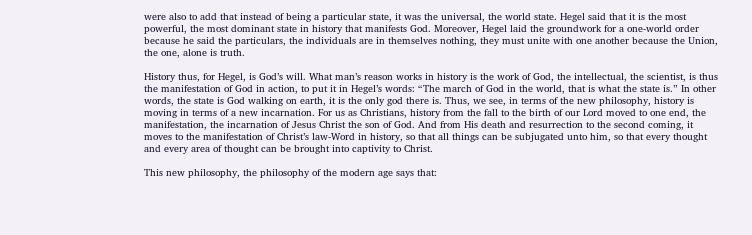were also to add that instead of being a particular state, it was the universal, the world state. Hegel said that it is the most powerful, the most dominant state in history that manifests God. Moreover, Hegel laid the groundwork for a one-world order because he said the particulars, the individuals are in themselves nothing, they must unite with one another because the Union, the one, alone is truth.

History thus, for Hegel, is God’s will. What man’s reason works in history is the work of God, the intellectual, the scientist, is thus the manifestation of God in action, to put it in Hegel’s words: “The march of God in the world, that is what the state is.” In other words, the state is God walking on earth, it is the only god there is. Thus, we see, in terms of the new philosophy, history is moving in terms of a new incarnation. For us as Christians, history from the fall to the birth of our Lord moved to one end, the manifestation, the incarnation of Jesus Christ the son of God. And from His death and resurrection to the second coming, it moves to the manifestation of Christ’s law-Word in history, so that all things can be subjugated unto him, so that every thought and every area of thought can be brought into captivity to Christ.

This new philosophy, the philosophy of the modern age says that: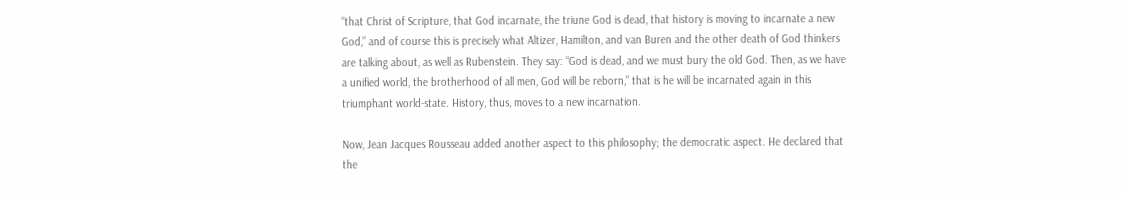“that Christ of Scripture, that God incarnate, the triune God is dead, that history is moving to incarnate a new God,” and of course this is precisely what Altizer, Hamilton, and van Buren and the other death of God thinkers are talking about, as well as Rubenstein. They say: “God is dead, and we must bury the old God. Then, as we have a unified world, the brotherhood of all men, God will be reborn,” that is he will be incarnated again in this triumphant world-state. History, thus, moves to a new incarnation.

Now, Jean Jacques Rousseau added another aspect to this philosophy; the democratic aspect. He declared that the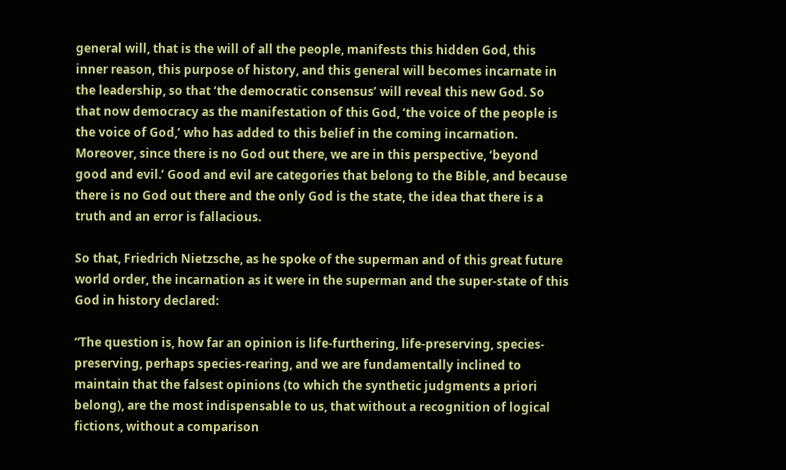general will, that is the will of all the people, manifests this hidden God, this inner reason, this purpose of history, and this general will becomes incarnate in the leadership, so that ‘the democratic consensus’ will reveal this new God. So that now democracy as the manifestation of this God, ‘the voice of the people is the voice of God,’ who has added to this belief in the coming incarnation. Moreover, since there is no God out there, we are in this perspective, ‘beyond good and evil.’ Good and evil are categories that belong to the Bible, and because there is no God out there and the only God is the state, the idea that there is a truth and an error is fallacious.

So that, Friedrich Nietzsche, as he spoke of the superman and of this great future world order, the incarnation as it were in the superman and the super-state of this God in history declared:

“The question is, how far an opinion is life-furthering, life-preserving, species-preserving, perhaps species-rearing, and we are fundamentally inclined to maintain that the falsest opinions (to which the synthetic judgments a priori belong), are the most indispensable to us, that without a recognition of logical fictions, without a comparison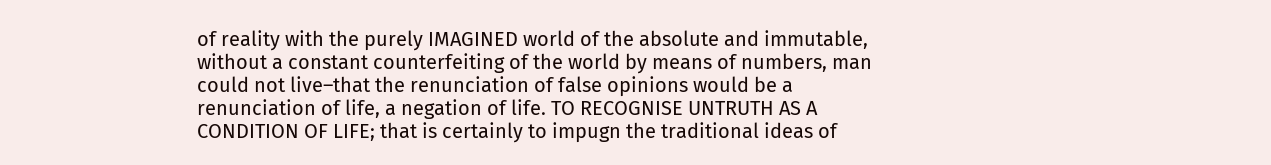of reality with the purely IMAGINED world of the absolute and immutable, without a constant counterfeiting of the world by means of numbers, man could not live–that the renunciation of false opinions would be a renunciation of life, a negation of life. TO RECOGNISE UNTRUTH AS A CONDITION OF LIFE; that is certainly to impugn the traditional ideas of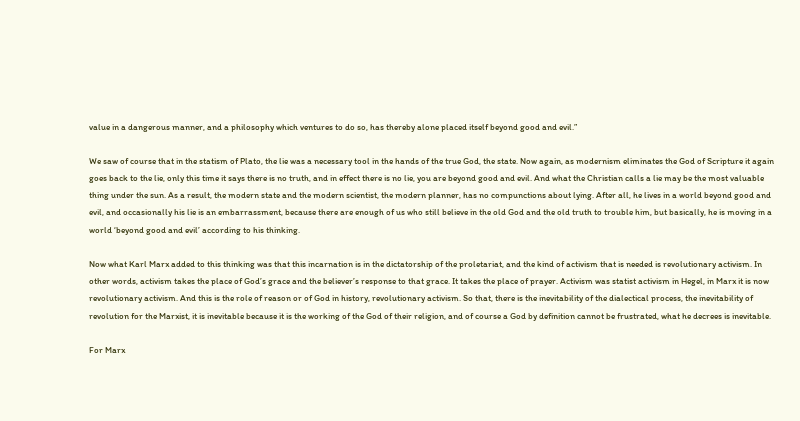value in a dangerous manner, and a philosophy which ventures to do so, has thereby alone placed itself beyond good and evil.”

We saw of course that in the statism of Plato, the lie was a necessary tool in the hands of the true God, the state. Now again, as modernism eliminates the God of Scripture it again goes back to the lie, only this time it says there is no truth, and in effect there is no lie, you are beyond good and evil. And what the Christian calls a lie may be the most valuable thing under the sun. As a result, the modern state and the modern scientist, the modern planner, has no compunctions about lying. After all, he lives in a world beyond good and evil, and occasionally his lie is an embarrassment, because there are enough of us who still believe in the old God and the old truth to trouble him, but basically, he is moving in a world ‘beyond good and evil’ according to his thinking.

Now what Karl Marx added to this thinking was that this incarnation is in the dictatorship of the proletariat, and the kind of activism that is needed is revolutionary activism. In other words, activism takes the place of God’s grace and the believer’s response to that grace. It takes the place of prayer. Activism was statist activism in Hegel, in Marx it is now revolutionary activism. And this is the role of reason or of God in history, revolutionary activism. So that, there is the inevitability of the dialectical process, the inevitability of revolution for the Marxist, it is inevitable because it is the working of the God of their religion, and of course a God by definition cannot be frustrated, what he decrees is inevitable.

For Marx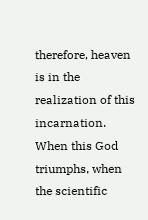therefore, heaven is in the realization of this incarnation. When this God triumphs, when the scientific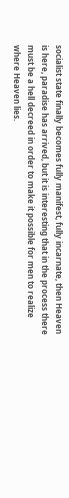socialist state finally becomes fully manifest, fully incarnate, then Heaven is here, paradise has arrived, but it is interesting that in the process there must be a hell decreed in order to make it possible for men to realize where Heaven lies.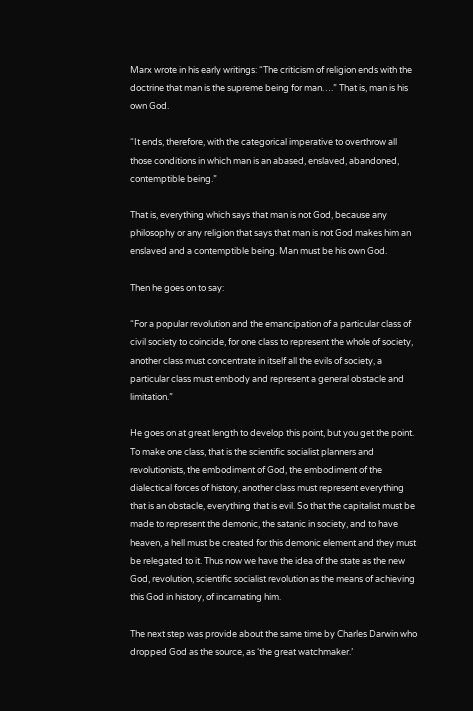Marx wrote in his early writings: “The criticism of religion ends with the doctrine that man is the supreme being for man….” That is, man is his own God.

“It ends, therefore, with the categorical imperative to overthrow all those conditions in which man is an abased, enslaved, abandoned, contemptible being.”

That is, everything which says that man is not God, because any philosophy or any religion that says that man is not God makes him an enslaved and a contemptible being. Man must be his own God.

Then he goes on to say:

“For a popular revolution and the emancipation of a particular class of civil society to coincide, for one class to represent the whole of society, another class must concentrate in itself all the evils of society, a particular class must embody and represent a general obstacle and limitation.”

He goes on at great length to develop this point, but you get the point. To make one class, that is the scientific socialist planners and revolutionists, the embodiment of God, the embodiment of the dialectical forces of history, another class must represent everything that is an obstacle, everything that is evil. So that the capitalist must be made to represent the demonic, the satanic in society, and to have heaven, a hell must be created for this demonic element and they must be relegated to it. Thus now we have the idea of the state as the new God, revolution, scientific socialist revolution as the means of achieving this God in history, of incarnating him.

The next step was provide about the same time by Charles Darwin who dropped God as the source, as ‘the great watchmaker.’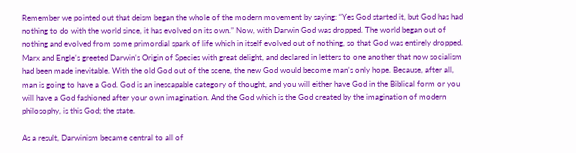Remember we pointed out that deism began the whole of the modern movement by saying: “Yes God started it, but God has had nothing to do with the world since, it has evolved on its own.” Now, with Darwin God was dropped. The world began out of nothing and evolved from some primordial spark of life which in itself evolved out of nothing, so that God was entirely dropped. Marx and Engle’s greeted Darwin’s Origin of Species with great delight, and declared in letters to one another that now socialism had been made inevitable. With the old God out of the scene, the new God would become man’s only hope. Because, after all, man is going to have a God. God is an inescapable category of thought, and you will either have God in the Biblical form or you will have a God fashioned after your own imagination. And the God which is the God created by the imagination of modern philosophy, is this God; the state.

As a result, Darwinism became central to all of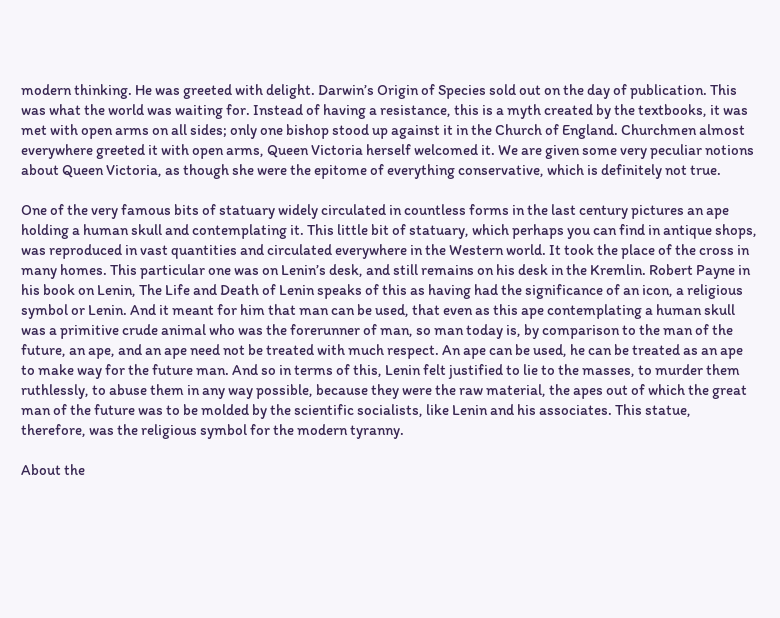modern thinking. He was greeted with delight. Darwin’s Origin of Species sold out on the day of publication. This was what the world was waiting for. Instead of having a resistance, this is a myth created by the textbooks, it was met with open arms on all sides; only one bishop stood up against it in the Church of England. Churchmen almost everywhere greeted it with open arms, Queen Victoria herself welcomed it. We are given some very peculiar notions about Queen Victoria, as though she were the epitome of everything conservative, which is definitely not true.

One of the very famous bits of statuary widely circulated in countless forms in the last century pictures an ape holding a human skull and contemplating it. This little bit of statuary, which perhaps you can find in antique shops, was reproduced in vast quantities and circulated everywhere in the Western world. It took the place of the cross in many homes. This particular one was on Lenin’s desk, and still remains on his desk in the Kremlin. Robert Payne in his book on Lenin, The Life and Death of Lenin speaks of this as having had the significance of an icon, a religious symbol or Lenin. And it meant for him that man can be used, that even as this ape contemplating a human skull was a primitive crude animal who was the forerunner of man, so man today is, by comparison to the man of the future, an ape, and an ape need not be treated with much respect. An ape can be used, he can be treated as an ape to make way for the future man. And so in terms of this, Lenin felt justified to lie to the masses, to murder them ruthlessly, to abuse them in any way possible, because they were the raw material, the apes out of which the great man of the future was to be molded by the scientific socialists, like Lenin and his associates. This statue, therefore, was the religious symbol for the modern tyranny.

About the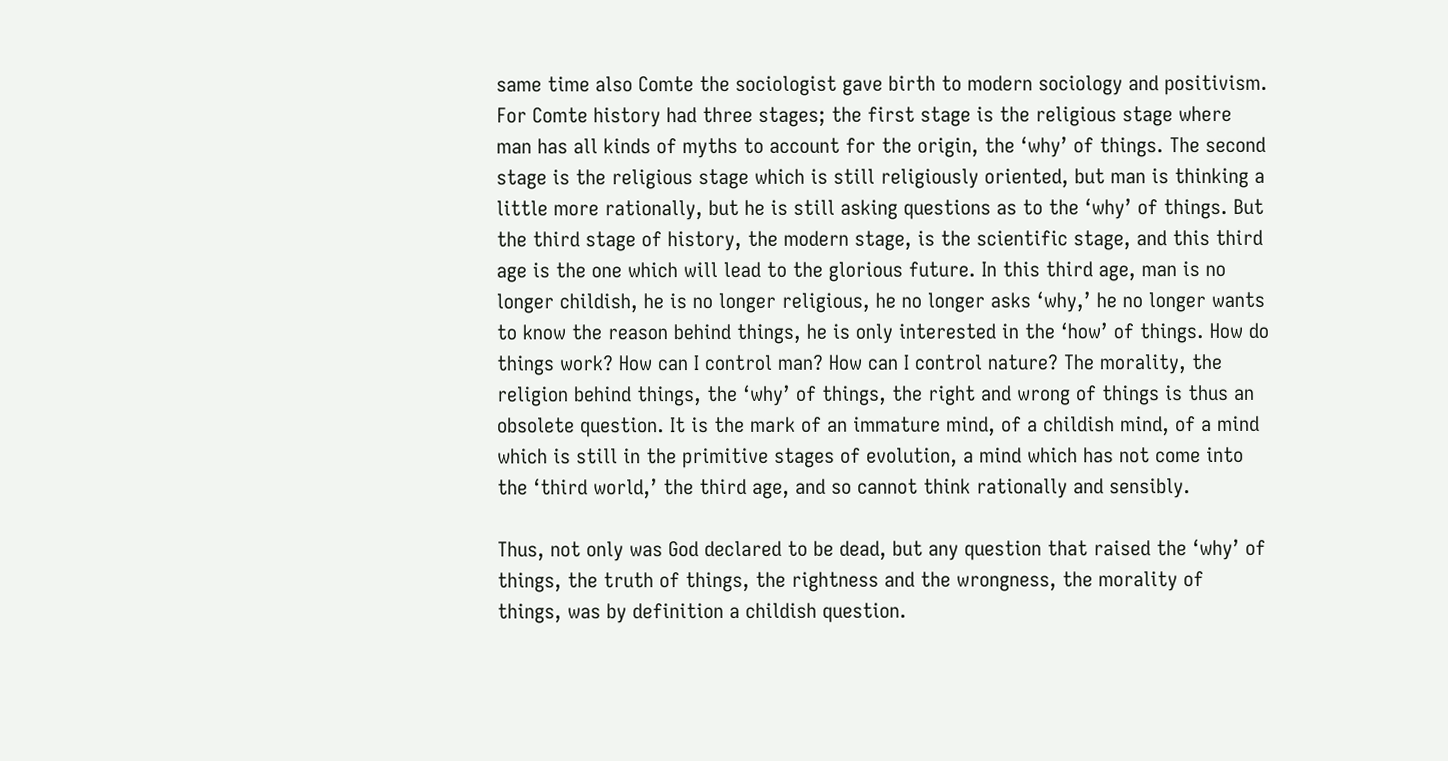same time also Comte the sociologist gave birth to modern sociology and positivism. For Comte history had three stages; the first stage is the religious stage where man has all kinds of myths to account for the origin, the ‘why’ of things. The second stage is the religious stage which is still religiously oriented, but man is thinking a little more rationally, but he is still asking questions as to the ‘why’ of things. But the third stage of history, the modern stage, is the scientific stage, and this third age is the one which will lead to the glorious future. In this third age, man is no longer childish, he is no longer religious, he no longer asks ‘why,’ he no longer wants to know the reason behind things, he is only interested in the ‘how’ of things. How do things work? How can I control man? How can I control nature? The morality, the religion behind things, the ‘why’ of things, the right and wrong of things is thus an obsolete question. It is the mark of an immature mind, of a childish mind, of a mind which is still in the primitive stages of evolution, a mind which has not come into the ‘third world,’ the third age, and so cannot think rationally and sensibly.

Thus, not only was God declared to be dead, but any question that raised the ‘why’ of things, the truth of things, the rightness and the wrongness, the morality of things, was by definition a childish question.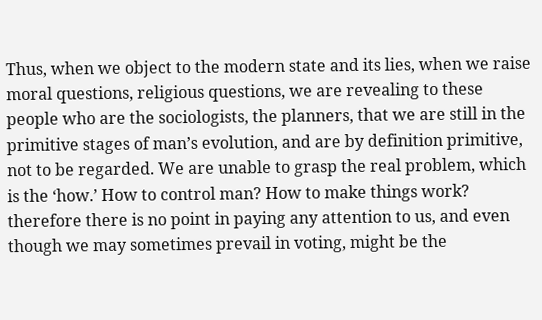Thus, when we object to the modern state and its lies, when we raise moral questions, religious questions, we are revealing to these people who are the sociologists, the planners, that we are still in the primitive stages of man’s evolution, and are by definition primitive, not to be regarded. We are unable to grasp the real problem, which is the ‘how.’ How to control man? How to make things work? therefore there is no point in paying any attention to us, and even though we may sometimes prevail in voting, might be the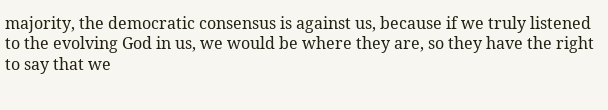majority, the democratic consensus is against us, because if we truly listened to the evolving God in us, we would be where they are, so they have the right to say that we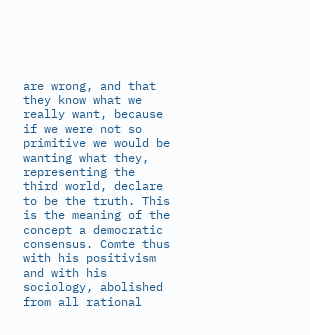are wrong, and that they know what we really want, because if we were not so primitive we would be wanting what they, representing the third world, declare to be the truth. This is the meaning of the concept a democratic consensus. Comte thus with his positivism and with his sociology, abolished from all rational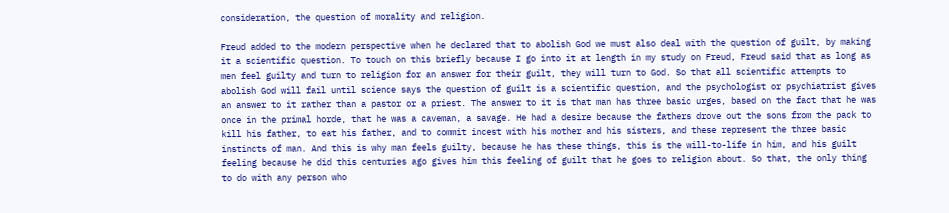consideration, the question of morality and religion.

Freud added to the modern perspective when he declared that to abolish God we must also deal with the question of guilt, by making it a scientific question. To touch on this briefly because I go into it at length in my study on Freud, Freud said that as long as men feel guilty and turn to religion for an answer for their guilt, they will turn to God. So that all scientific attempts to abolish God will fail until science says the question of guilt is a scientific question, and the psychologist or psychiatrist gives an answer to it rather than a pastor or a priest. The answer to it is that man has three basic urges, based on the fact that he was once in the primal horde, that he was a caveman, a savage. He had a desire because the fathers drove out the sons from the pack to kill his father, to eat his father, and to commit incest with his mother and his sisters, and these represent the three basic instincts of man. And this is why man feels guilty, because he has these things, this is the will-to-life in him, and his guilt feeling because he did this centuries ago gives him this feeling of guilt that he goes to religion about. So that, the only thing to do with any person who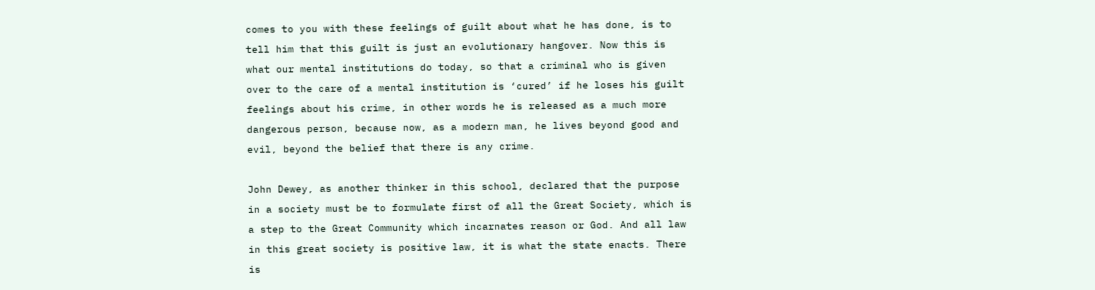comes to you with these feelings of guilt about what he has done, is to tell him that this guilt is just an evolutionary hangover. Now this is what our mental institutions do today, so that a criminal who is given over to the care of a mental institution is ‘cured’ if he loses his guilt feelings about his crime, in other words he is released as a much more dangerous person, because now, as a modern man, he lives beyond good and evil, beyond the belief that there is any crime.

John Dewey, as another thinker in this school, declared that the purpose in a society must be to formulate first of all the Great Society, which is a step to the Great Community which incarnates reason or God. And all law in this great society is positive law, it is what the state enacts. There is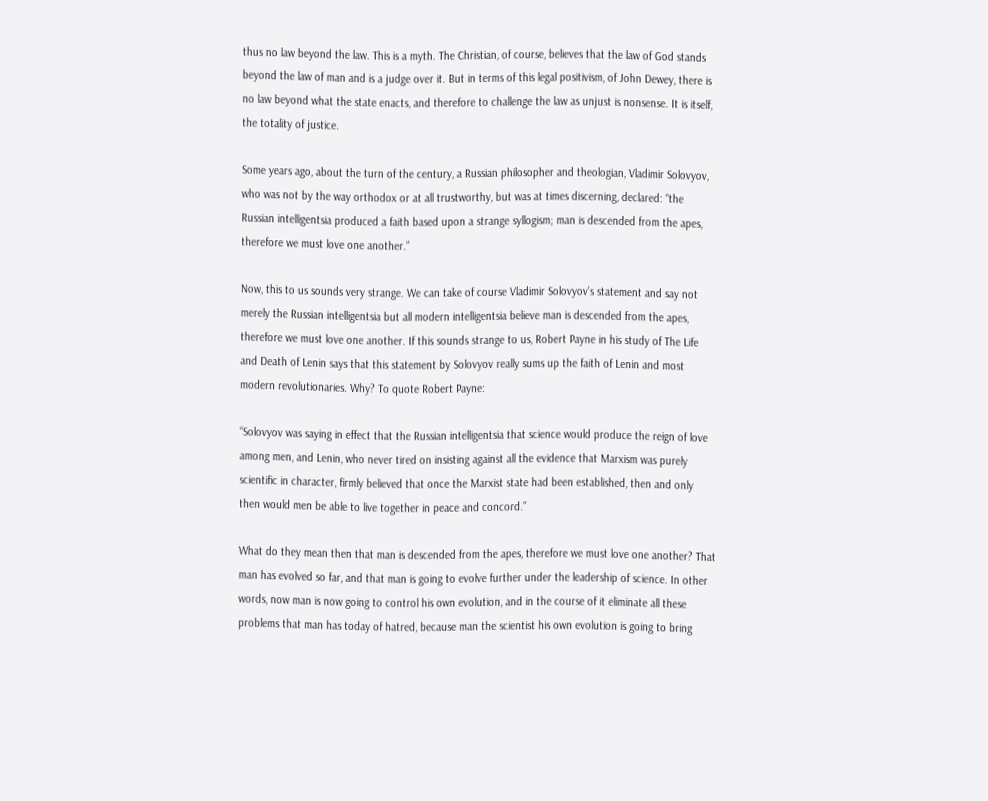thus no law beyond the law. This is a myth. The Christian, of course, believes that the law of God stands beyond the law of man and is a judge over it. But in terms of this legal positivism, of John Dewey, there is no law beyond what the state enacts, and therefore to challenge the law as unjust is nonsense. It is itself, the totality of justice.

Some years ago, about the turn of the century, a Russian philosopher and theologian, Vladimir Solovyov, who was not by the way orthodox or at all trustworthy, but was at times discerning, declared: “the Russian intelligentsia produced a faith based upon a strange syllogism; man is descended from the apes, therefore we must love one another.”

Now, this to us sounds very strange. We can take of course Vladimir Solovyov’s statement and say not merely the Russian intelligentsia but all modern intelligentsia believe man is descended from the apes, therefore we must love one another. If this sounds strange to us, Robert Payne in his study of The Life and Death of Lenin says that this statement by Solovyov really sums up the faith of Lenin and most modern revolutionaries. Why? To quote Robert Payne:

“Solovyov was saying in effect that the Russian intelligentsia that science would produce the reign of love among men, and Lenin, who never tired on insisting against all the evidence that Marxism was purely scientific in character, firmly believed that once the Marxist state had been established, then and only then would men be able to live together in peace and concord.”

What do they mean then that man is descended from the apes, therefore we must love one another? That man has evolved so far, and that man is going to evolve further under the leadership of science. In other words, now man is now going to control his own evolution, and in the course of it eliminate all these problems that man has today of hatred, because man the scientist his own evolution is going to bring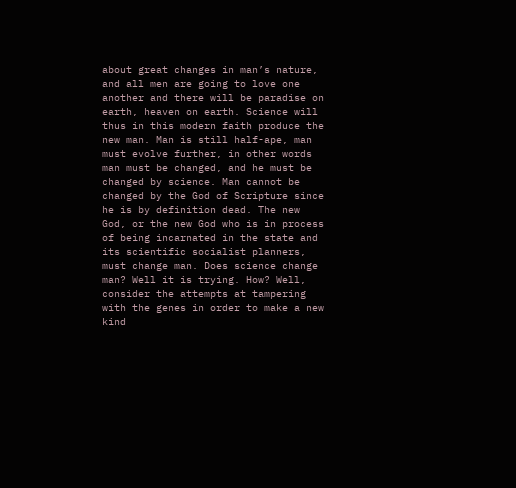about great changes in man’s nature, and all men are going to love one another and there will be paradise on earth, heaven on earth. Science will thus in this modern faith produce the new man. Man is still half-ape, man must evolve further, in other words man must be changed, and he must be changed by science. Man cannot be changed by the God of Scripture since he is by definition dead. The new God, or the new God who is in process of being incarnated in the state and its scientific socialist planners, must change man. Does science change man? Well it is trying. How? Well, consider the attempts at tampering with the genes in order to make a new kind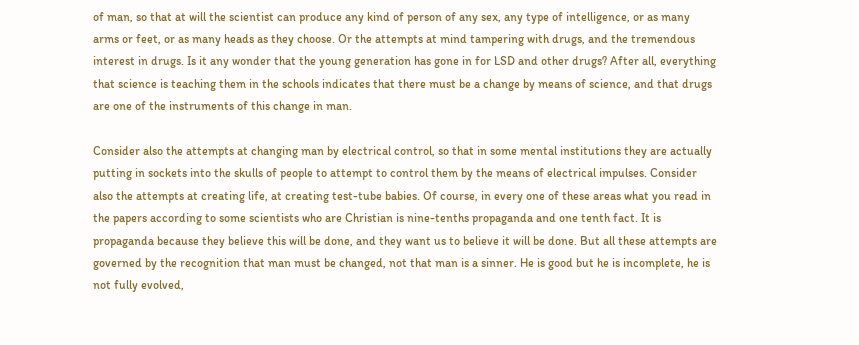of man, so that at will the scientist can produce any kind of person of any sex, any type of intelligence, or as many arms or feet, or as many heads as they choose. Or the attempts at mind tampering with drugs, and the tremendous interest in drugs. Is it any wonder that the young generation has gone in for LSD and other drugs? After all, everything that science is teaching them in the schools indicates that there must be a change by means of science, and that drugs are one of the instruments of this change in man.

Consider also the attempts at changing man by electrical control, so that in some mental institutions they are actually putting in sockets into the skulls of people to attempt to control them by the means of electrical impulses. Consider also the attempts at creating life, at creating test-tube babies. Of course, in every one of these areas what you read in the papers according to some scientists who are Christian is nine-tenths propaganda and one tenth fact. It is propaganda because they believe this will be done, and they want us to believe it will be done. But all these attempts are governed by the recognition that man must be changed, not that man is a sinner. He is good but he is incomplete, he is not fully evolved,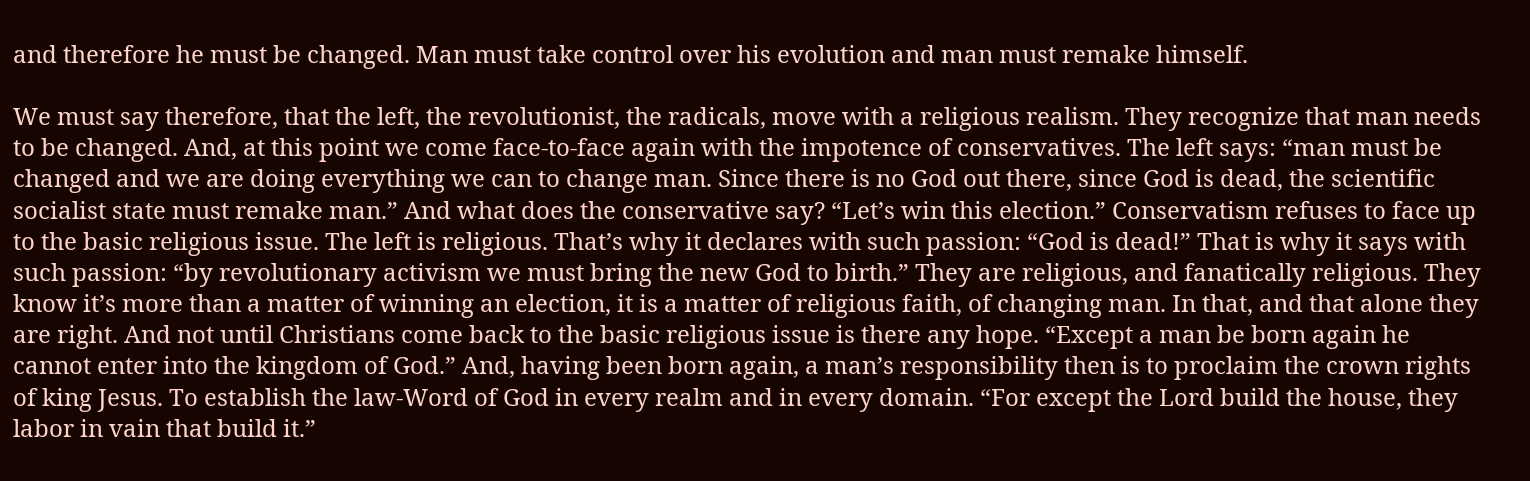and therefore he must be changed. Man must take control over his evolution and man must remake himself.

We must say therefore, that the left, the revolutionist, the radicals, move with a religious realism. They recognize that man needs to be changed. And, at this point we come face-to-face again with the impotence of conservatives. The left says: “man must be changed and we are doing everything we can to change man. Since there is no God out there, since God is dead, the scientific socialist state must remake man.” And what does the conservative say? “Let’s win this election.” Conservatism refuses to face up to the basic religious issue. The left is religious. That’s why it declares with such passion: “God is dead!” That is why it says with such passion: “by revolutionary activism we must bring the new God to birth.” They are religious, and fanatically religious. They know it’s more than a matter of winning an election, it is a matter of religious faith, of changing man. In that, and that alone they are right. And not until Christians come back to the basic religious issue is there any hope. “Except a man be born again he cannot enter into the kingdom of God.” And, having been born again, a man’s responsibility then is to proclaim the crown rights of king Jesus. To establish the law-Word of God in every realm and in every domain. “For except the Lord build the house, they labor in vain that build it.”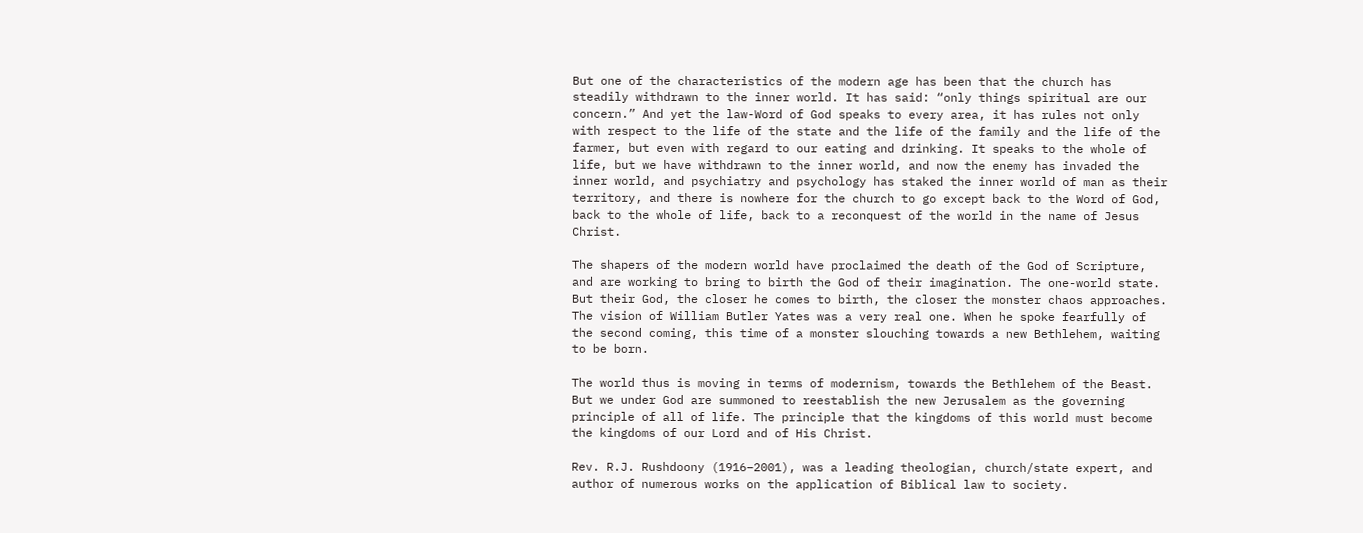But one of the characteristics of the modern age has been that the church has steadily withdrawn to the inner world. It has said: “only things spiritual are our concern.” And yet the law-Word of God speaks to every area, it has rules not only with respect to the life of the state and the life of the family and the life of the farmer, but even with regard to our eating and drinking. It speaks to the whole of life, but we have withdrawn to the inner world, and now the enemy has invaded the inner world, and psychiatry and psychology has staked the inner world of man as their territory, and there is nowhere for the church to go except back to the Word of God, back to the whole of life, back to a reconquest of the world in the name of Jesus Christ.

The shapers of the modern world have proclaimed the death of the God of Scripture, and are working to bring to birth the God of their imagination. The one-world state. But their God, the closer he comes to birth, the closer the monster chaos approaches. The vision of William Butler Yates was a very real one. When he spoke fearfully of the second coming, this time of a monster slouching towards a new Bethlehem, waiting to be born.

The world thus is moving in terms of modernism, towards the Bethlehem of the Beast. But we under God are summoned to reestablish the new Jerusalem as the governing principle of all of life. The principle that the kingdoms of this world must become the kingdoms of our Lord and of His Christ.

Rev. R.J. Rushdoony (1916–2001), was a leading theologian, church/state expert, and author of numerous works on the application of Biblical law to society.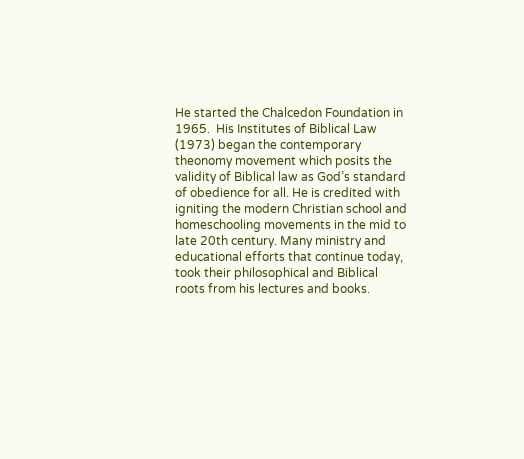He started the Chalcedon Foundation in 1965.  His Institutes of Biblical Law (1973) began the contemporary theonomy movement which posits the validity of Biblical law as God’s standard of obedience for all. He is credited with igniting the modern Christian school and homeschooling movements in the mid to late 20th century. Many ministry and educational efforts that continue today, took their philosophical and Biblical roots from his lectures and books.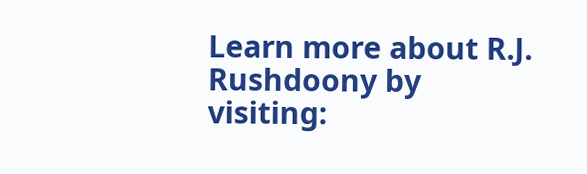Learn more about R.J. Rushdoony by visiting: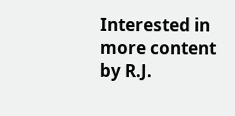Interested in more content by R.J.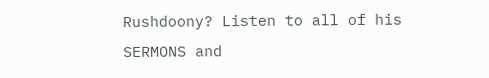Rushdoony? Listen to all of his SERMONS and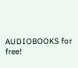AUDIOBOOKS for free!